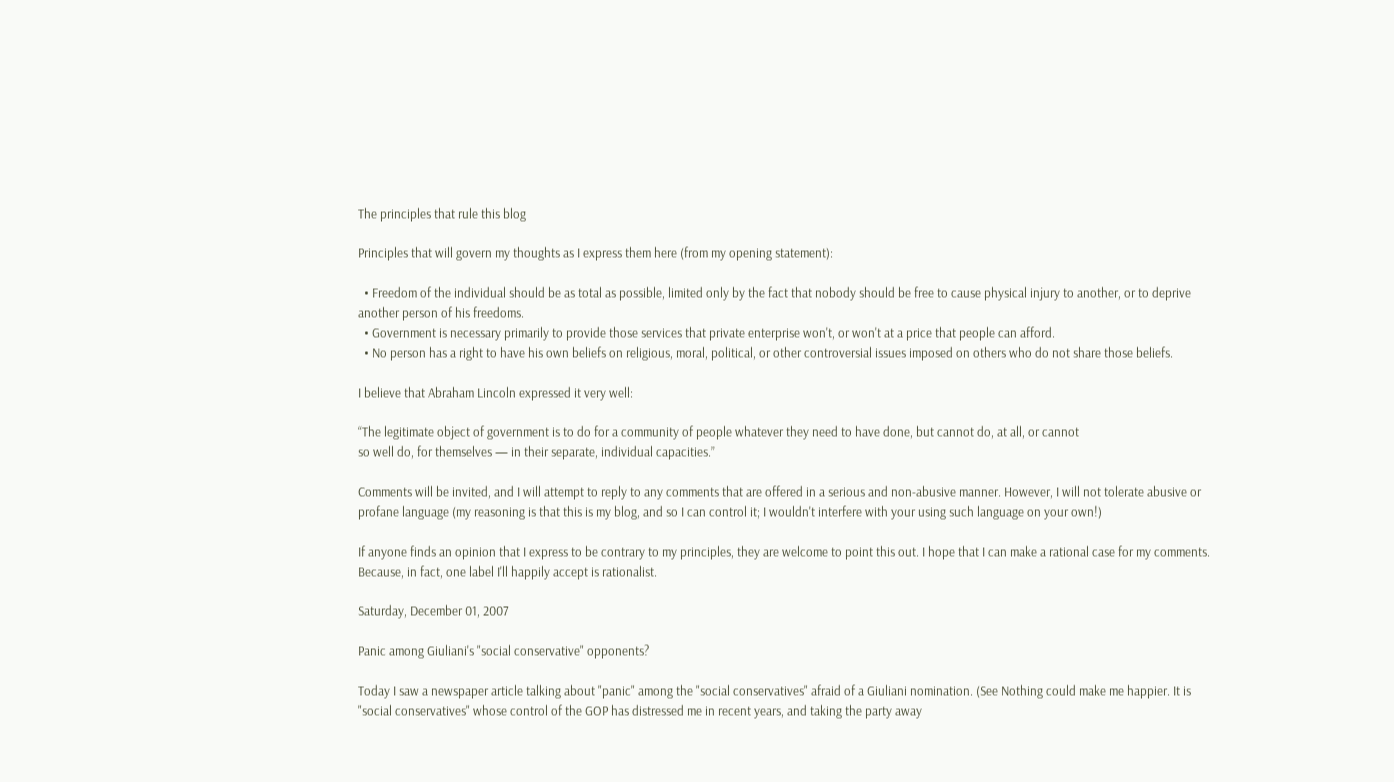The principles that rule this blog

Principles that will govern my thoughts as I express them here (from my opening statement):

  • Freedom of the individual should be as total as possible, limited only by the fact that nobody should be free to cause physical injury to another, or to deprive another person of his freedoms.
  • Government is necessary primarily to provide those services that private enterprise won't, or won't at a price that people can afford.
  • No person has a right to have his own beliefs on religious, moral, political, or other controversial issues imposed on others who do not share those beliefs.

I believe that Abraham Lincoln expressed it very well:

“The legitimate object of government is to do for a community of people whatever they need to have done, but cannot do, at all, or cannot
so well do, for themselves — in their separate, individual capacities.”

Comments will be invited, and I will attempt to reply to any comments that are offered in a serious and non-abusive manner. However, I will not tolerate abusive or profane language (my reasoning is that this is my blog, and so I can control it; I wouldn't interfere with your using such language on your own!)

If anyone finds an opinion that I express to be contrary to my principles, they are welcome to point this out. I hope that I can make a rational case for my comments. Because, in fact, one label I'll happily accept is rationalist.

Saturday, December 01, 2007

Panic among Giuliani's "social conservative" opponents?

Today I saw a newspaper article talking about "panic" among the "social conservatives" afraid of a Giuliani nomination. (See Nothing could make me happier. It is "social conservatives" whose control of the GOP has distressed me in recent years, and taking the party away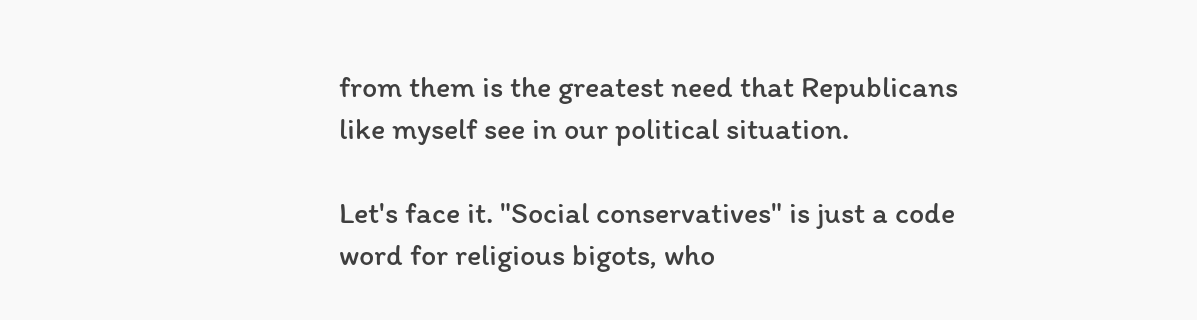from them is the greatest need that Republicans like myself see in our political situation.

Let's face it. "Social conservatives" is just a code word for religious bigots, who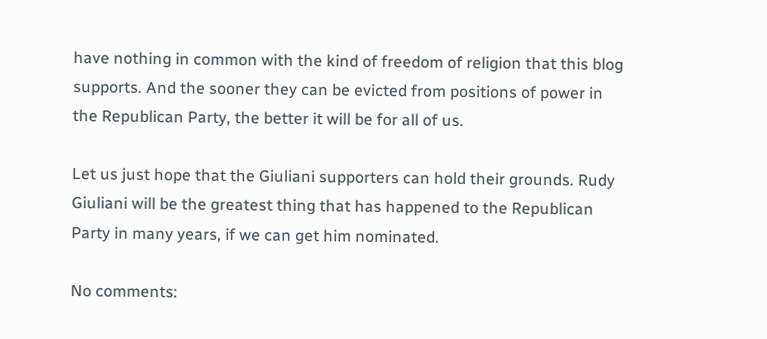have nothing in common with the kind of freedom of religion that this blog supports. And the sooner they can be evicted from positions of power in the Republican Party, the better it will be for all of us.

Let us just hope that the Giuliani supporters can hold their grounds. Rudy Giuliani will be the greatest thing that has happened to the Republican Party in many years, if we can get him nominated.

No comments: